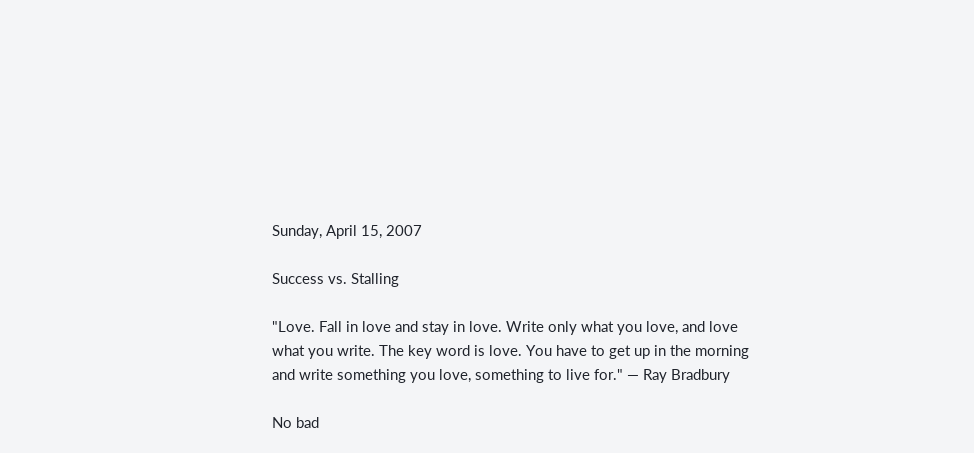Sunday, April 15, 2007

Success vs. Stalling

"Love. Fall in love and stay in love. Write only what you love, and love what you write. The key word is love. You have to get up in the morning and write something you love, something to live for." — Ray Bradbury

No bad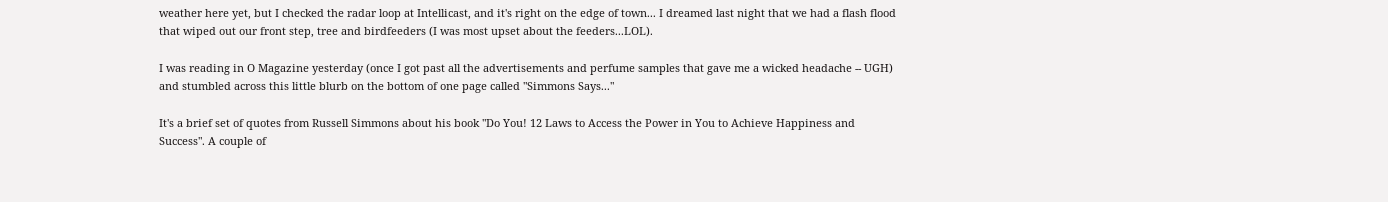weather here yet, but I checked the radar loop at Intellicast, and it's right on the edge of town... I dreamed last night that we had a flash flood that wiped out our front step, tree and birdfeeders (I was most upset about the feeders...LOL).

I was reading in O Magazine yesterday (once I got past all the advertisements and perfume samples that gave me a wicked headache -- UGH) and stumbled across this little blurb on the bottom of one page called "Simmons Says..."

It's a brief set of quotes from Russell Simmons about his book "Do You! 12 Laws to Access the Power in You to Achieve Happiness and Success". A couple of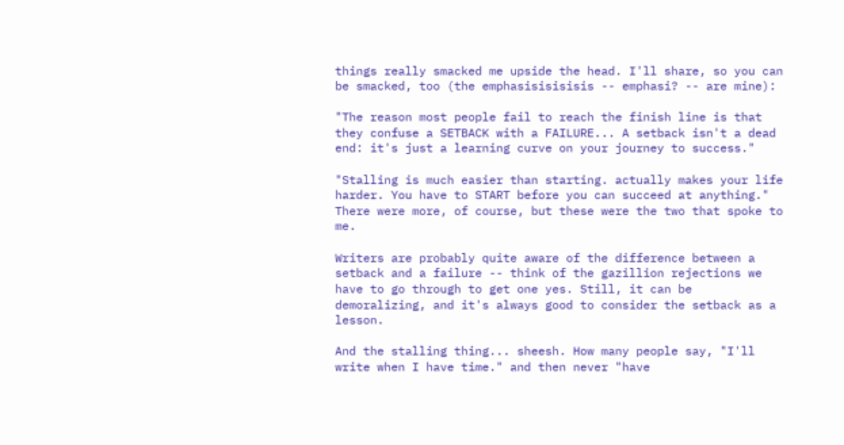things really smacked me upside the head. I'll share, so you can be smacked, too (the emphasisisisisis -- emphasi? -- are mine):

"The reason most people fail to reach the finish line is that they confuse a SETBACK with a FAILURE... A setback isn't a dead end: it's just a learning curve on your journey to success."

"Stalling is much easier than starting. actually makes your life harder. You have to START before you can succeed at anything."
There were more, of course, but these were the two that spoke to me.

Writers are probably quite aware of the difference between a setback and a failure -- think of the gazillion rejections we have to go through to get one yes. Still, it can be demoralizing, and it's always good to consider the setback as a lesson.

And the stalling thing... sheesh. How many people say, "I'll write when I have time." and then never "have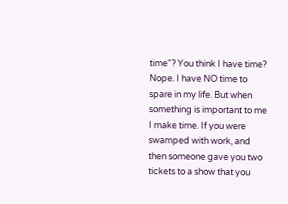time"? You think I have time? Nope. I have NO time to spare in my life. But when something is important to me I make time. If you were swamped with work, and then someone gave you two tickets to a show that you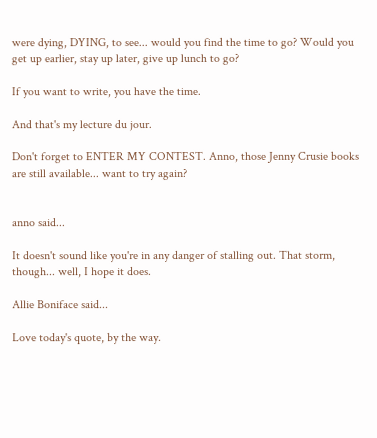were dying, DYING, to see... would you find the time to go? Would you get up earlier, stay up later, give up lunch to go?

If you want to write, you have the time.

And that's my lecture du jour.

Don't forget to ENTER MY CONTEST. Anno, those Jenny Crusie books are still available... want to try again?


anno said...

It doesn't sound like you're in any danger of stalling out. That storm, though... well, I hope it does.

Allie Boniface said...

Love today's quote, by the way.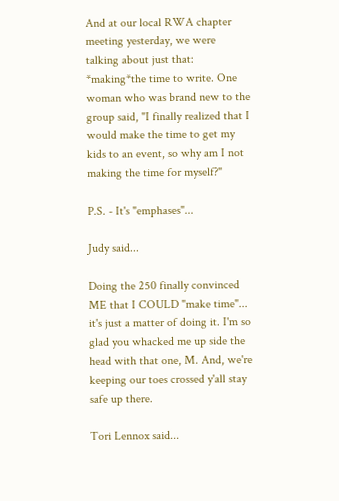And at our local RWA chapter meeting yesterday, we were talking about just that: *making*the time to write. One woman who was brand new to the group said, "I finally realized that I would make the time to get my kids to an event, so why am I not making the time for myself?"

P.S. - It's "emphases"...

Judy said...

Doing the 250 finally convinced ME that I COULD "make time"... it's just a matter of doing it. I'm so glad you whacked me up side the head with that one, M. And, we're keeping our toes crossed y'all stay safe up there.

Tori Lennox said...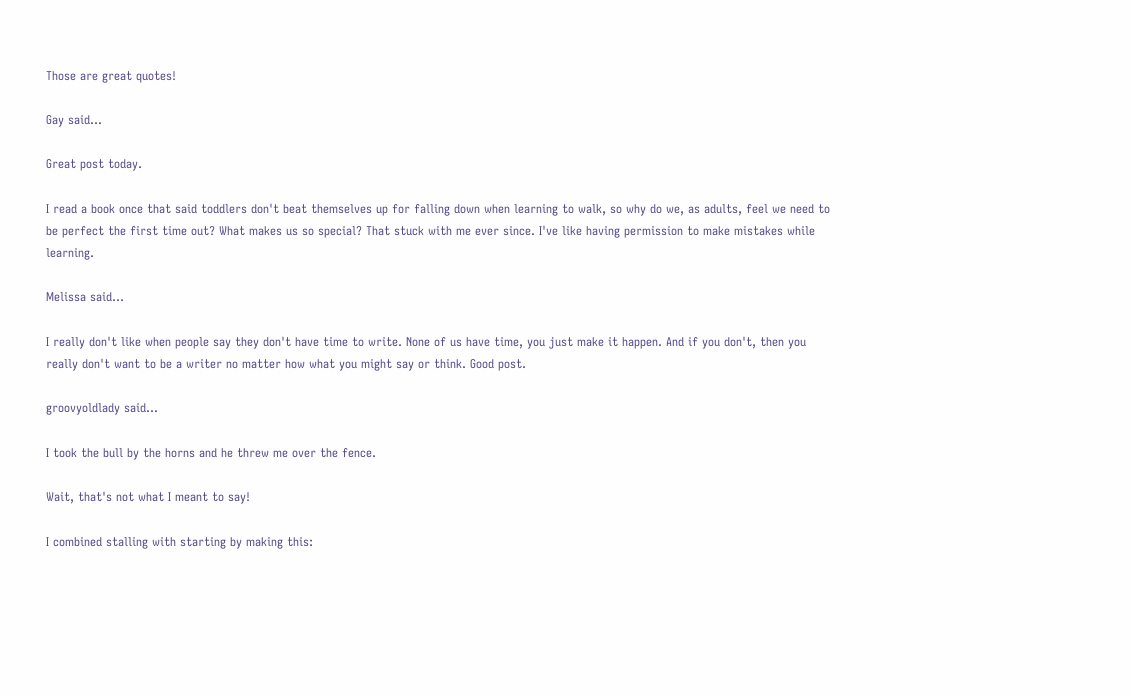Those are great quotes!

Gay said...

Great post today.

I read a book once that said toddlers don't beat themselves up for falling down when learning to walk, so why do we, as adults, feel we need to be perfect the first time out? What makes us so special? That stuck with me ever since. I've like having permission to make mistakes while learning.

Melissa said...

I really don't like when people say they don't have time to write. None of us have time, you just make it happen. And if you don't, then you really don't want to be a writer no matter how what you might say or think. Good post.

groovyoldlady said...

I took the bull by the horns and he threw me over the fence.

Wait, that's not what I meant to say!

I combined stalling with starting by making this: